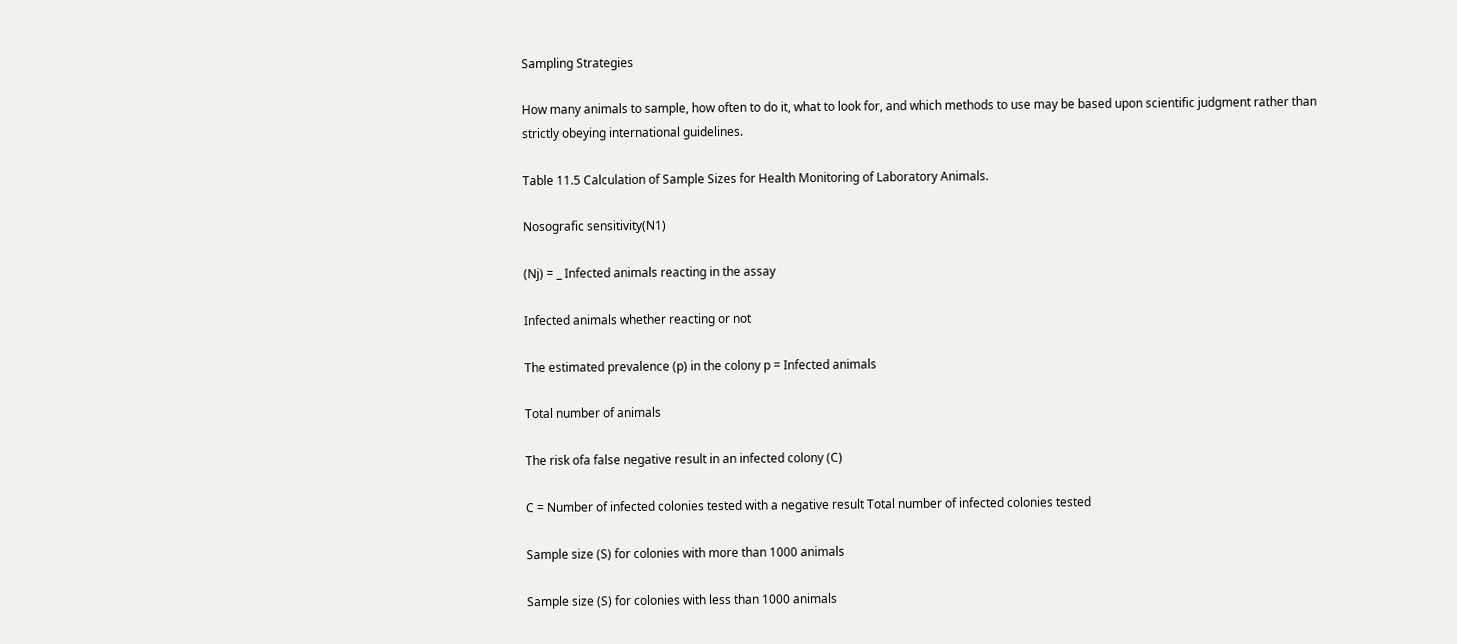Sampling Strategies

How many animals to sample, how often to do it, what to look for, and which methods to use may be based upon scientific judgment rather than strictly obeying international guidelines.

Table 11.5 Calculation of Sample Sizes for Health Monitoring of Laboratory Animals.

Nosografic sensitivity(N1)

(Nj) = _ Infected animals reacting in the assay

Infected animals whether reacting or not

The estimated prevalence (p) in the colony p = Infected animals

Total number of animals

The risk ofa false negative result in an infected colony (C)

C = Number of infected colonies tested with a negative result Total number of infected colonies tested

Sample size (S) for colonies with more than 1000 animals

Sample size (S) for colonies with less than 1000 animals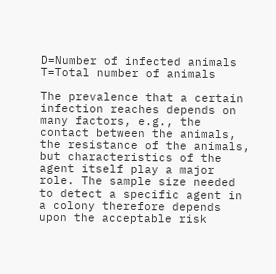D=Number of infected animals T=Total number of animals

The prevalence that a certain infection reaches depends on many factors, e.g., the contact between the animals, the resistance of the animals, but characteristics of the agent itself play a major role. The sample size needed to detect a specific agent in a colony therefore depends upon the acceptable risk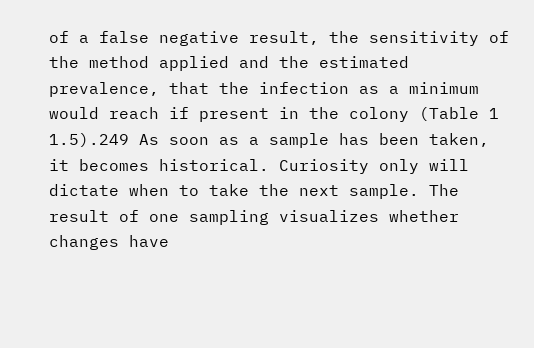of a false negative result, the sensitivity of the method applied and the estimated prevalence, that the infection as a minimum would reach if present in the colony (Table 1 1.5).249 As soon as a sample has been taken, it becomes historical. Curiosity only will dictate when to take the next sample. The result of one sampling visualizes whether changes have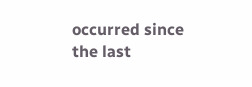occurred since the last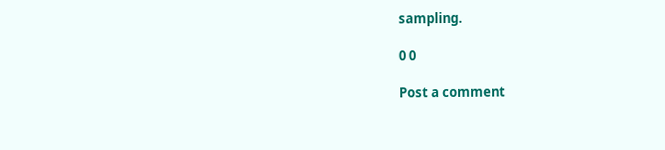sampling.

0 0

Post a comment